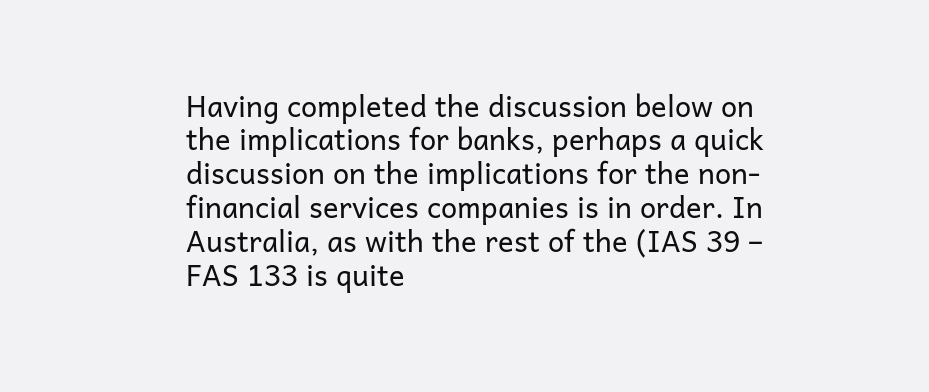Having completed the discussion below on the implications for banks, perhaps a quick discussion on the implications for the non-financial services companies is in order. In Australia, as with the rest of the (IAS 39 – FAS 133 is quite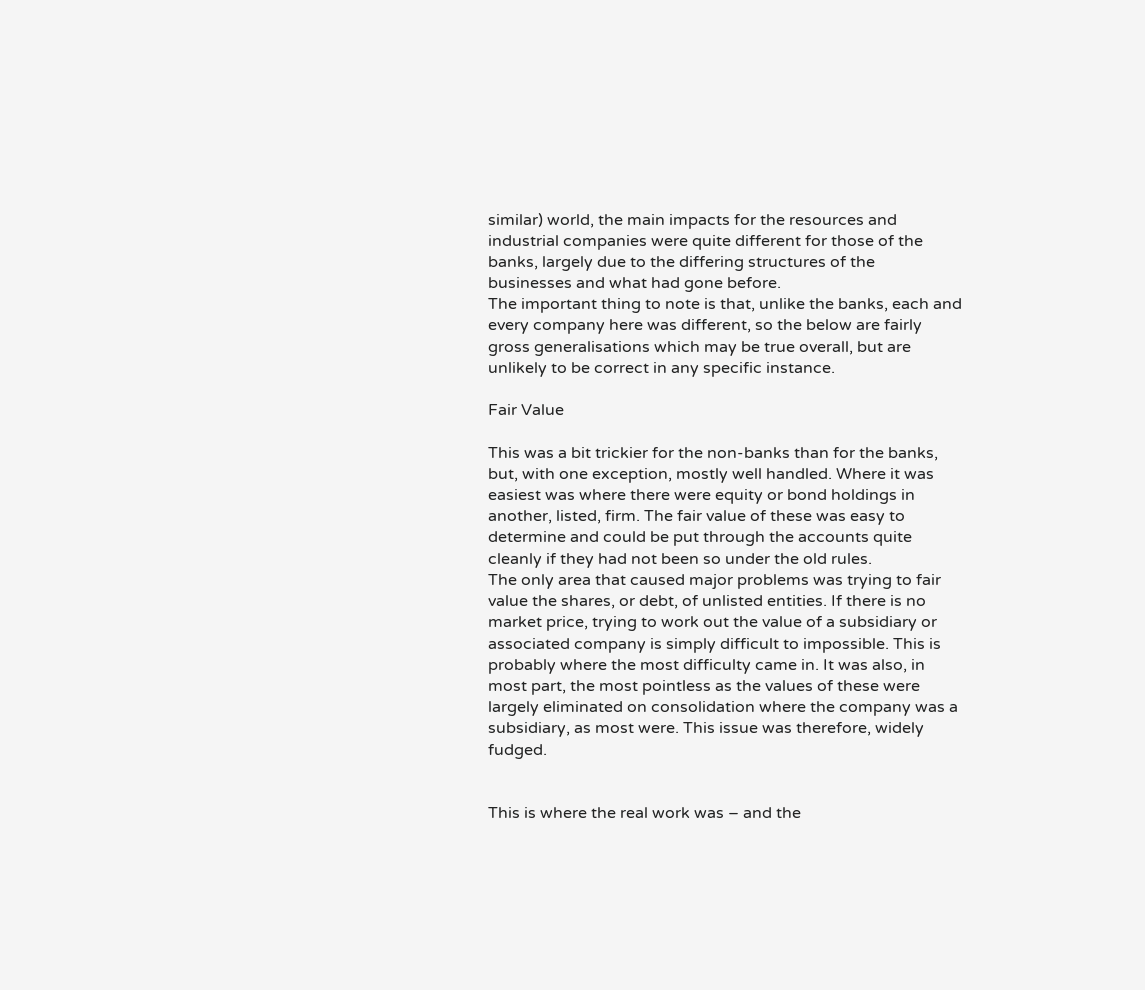similar) world, the main impacts for the resources and industrial companies were quite different for those of the banks, largely due to the differing structures of the businesses and what had gone before.
The important thing to note is that, unlike the banks, each and every company here was different, so the below are fairly gross generalisations which may be true overall, but are unlikely to be correct in any specific instance.

Fair Value

This was a bit trickier for the non-banks than for the banks, but, with one exception, mostly well handled. Where it was easiest was where there were equity or bond holdings in another, listed, firm. The fair value of these was easy to determine and could be put through the accounts quite cleanly if they had not been so under the old rules.
The only area that caused major problems was trying to fair value the shares, or debt, of unlisted entities. If there is no market price, trying to work out the value of a subsidiary or associated company is simply difficult to impossible. This is probably where the most difficulty came in. It was also, in most part, the most pointless as the values of these were largely eliminated on consolidation where the company was a subsidiary, as most were. This issue was therefore, widely fudged.


This is where the real work was – and the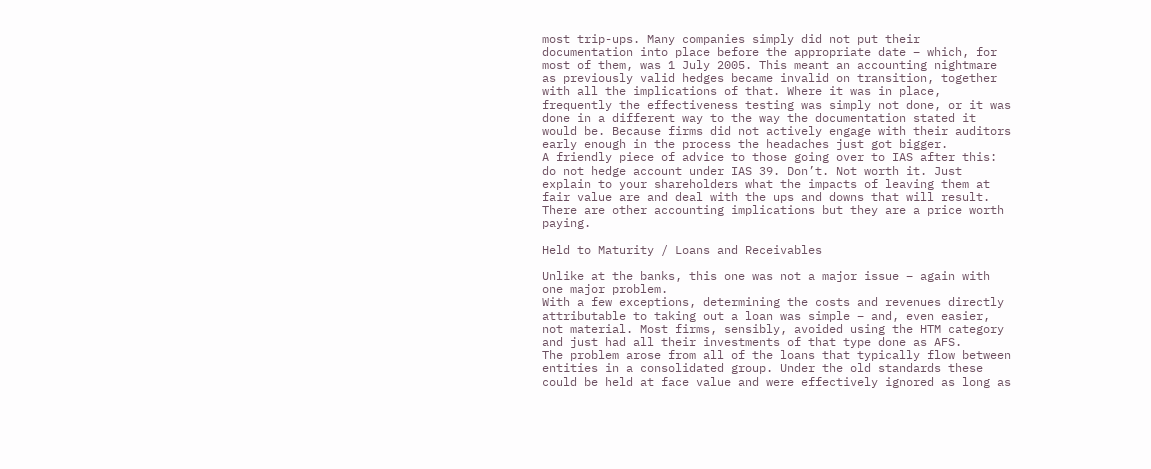most trip-ups. Many companies simply did not put their documentation into place before the appropriate date – which, for most of them, was 1 July 2005. This meant an accounting nightmare as previously valid hedges became invalid on transition, together with all the implications of that. Where it was in place, frequently the effectiveness testing was simply not done, or it was done in a different way to the way the documentation stated it would be. Because firms did not actively engage with their auditors early enough in the process the headaches just got bigger.
A friendly piece of advice to those going over to IAS after this: do not hedge account under IAS 39. Don’t. Not worth it. Just explain to your shareholders what the impacts of leaving them at fair value are and deal with the ups and downs that will result. There are other accounting implications but they are a price worth paying.

Held to Maturity / Loans and Receivables

Unlike at the banks, this one was not a major issue – again with one major problem.
With a few exceptions, determining the costs and revenues directly attributable to taking out a loan was simple – and, even easier, not material. Most firms, sensibly, avoided using the HTM category and just had all their investments of that type done as AFS.
The problem arose from all of the loans that typically flow between entities in a consolidated group. Under the old standards these could be held at face value and were effectively ignored as long as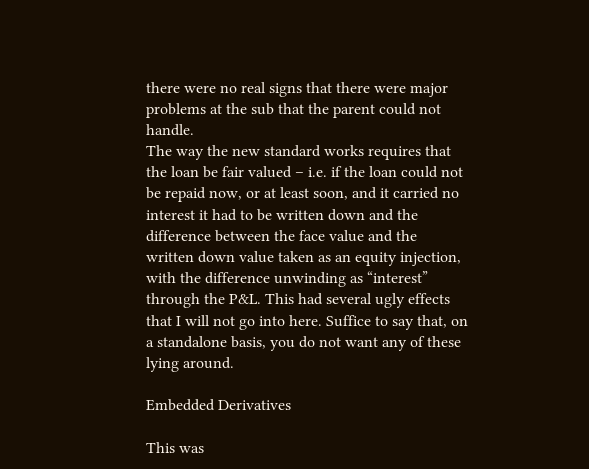there were no real signs that there were major problems at the sub that the parent could not handle.
The way the new standard works requires that the loan be fair valued – i.e. if the loan could not be repaid now, or at least soon, and it carried no interest it had to be written down and the difference between the face value and the written down value taken as an equity injection, with the difference unwinding as “interest” through the P&L. This had several ugly effects that I will not go into here. Suffice to say that, on a standalone basis, you do not want any of these lying around.

Embedded Derivatives

This was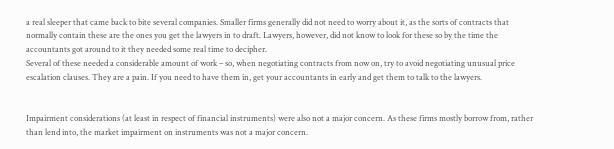a real sleeper that came back to bite several companies. Smaller firms generally did not need to worry about it, as the sorts of contracts that normally contain these are the ones you get the lawyers in to draft. Lawyers, however, did not know to look for these so by the time the accountants got around to it they needed some real time to decipher.
Several of these needed a considerable amount of work – so, when negotiating contracts from now on, try to avoid negotiating unusual price escalation clauses. They are a pain. If you need to have them in, get your accountants in early and get them to talk to the lawyers.


Impairment considerations (at least in respect of financial instruments) were also not a major concern. As these firms mostly borrow from, rather than lend into, the market impairment on instruments was not a major concern.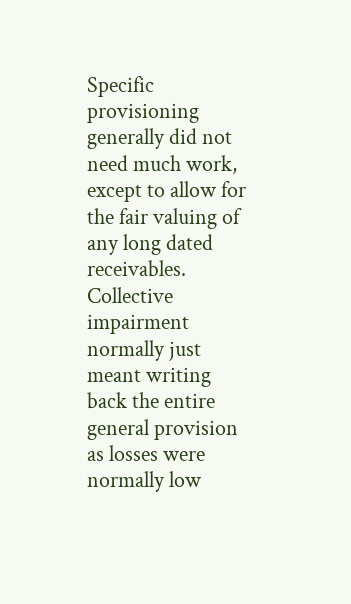Specific provisioning generally did not need much work, except to allow for the fair valuing of any long dated receivables. Collective impairment normally just meant writing back the entire general provision as losses were normally low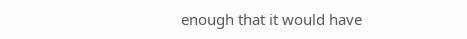enough that it would have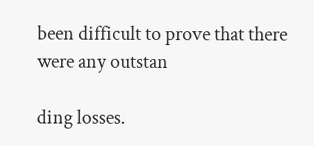been difficult to prove that there were any outstan

ding losses.